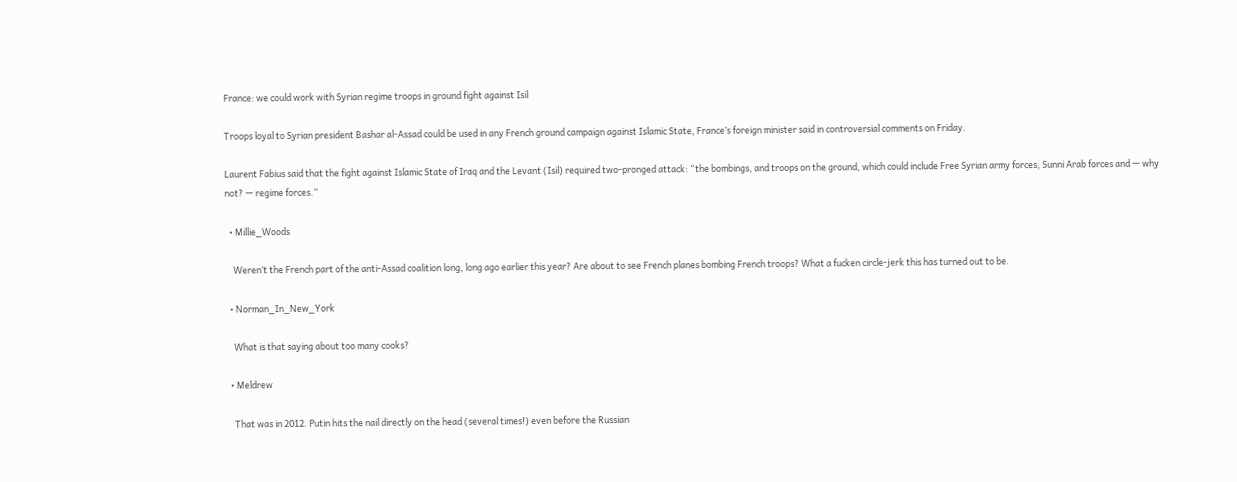France: we could work with Syrian regime troops in ground fight against Isil

Troops loyal to Syrian president Bashar al-Assad could be used in any French ground campaign against Islamic State, France’s foreign minister said in controversial comments on Friday.

Laurent Fabius said that the fight against Islamic State of Iraq and the Levant (Isil) required two-pronged attack: “the bombings, and troops on the ground, which could include Free Syrian army forces, Sunni Arab forces and — why not? — regime forces.”

  • Millie_Woods

    Weren’t the French part of the anti-Assad coalition long, long ago earlier this year? Are about to see French planes bombing French troops? What a fucken circle-jerk this has turned out to be.

  • Norman_In_New_York

    What is that saying about too many cooks?

  • Meldrew

    That was in 2012. Putin hits the nail directly on the head (several times!) even before the Russian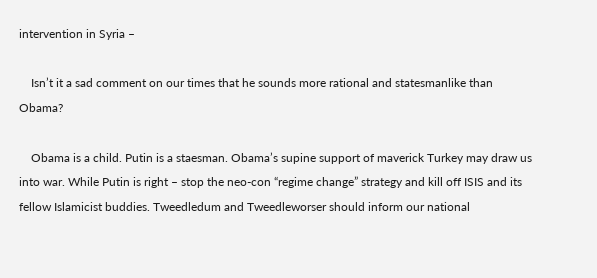intervention in Syria –

    Isn’t it a sad comment on our times that he sounds more rational and statesmanlike than Obama?

    Obama is a child. Putin is a staesman. Obama’s supine support of maverick Turkey may draw us into war. While Putin is right – stop the neo-con “regime change” strategy and kill off ISIS and its fellow Islamicist buddies. Tweedledum and Tweedleworser should inform our national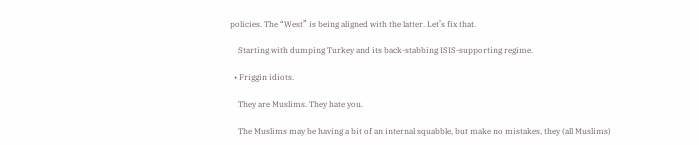policies. The “West” is being aligned with the latter. Let’s fix that.

    Starting with dumping Turkey and its back-stabbing ISIS-supporting regime.

  • Friggin idiots.

    They are Muslims. They hate you.

    The Muslims may be having a bit of an internal squabble, but make no mistakes, they (all Muslims)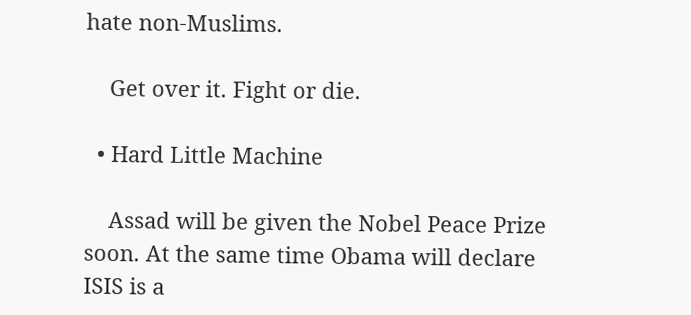hate non-Muslims.

    Get over it. Fight or die.

  • Hard Little Machine

    Assad will be given the Nobel Peace Prize soon. At the same time Obama will declare ISIS is a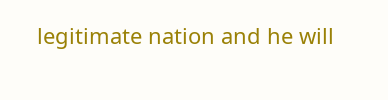legitimate nation and he will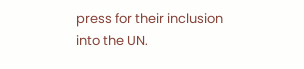press for their inclusion into the UN.